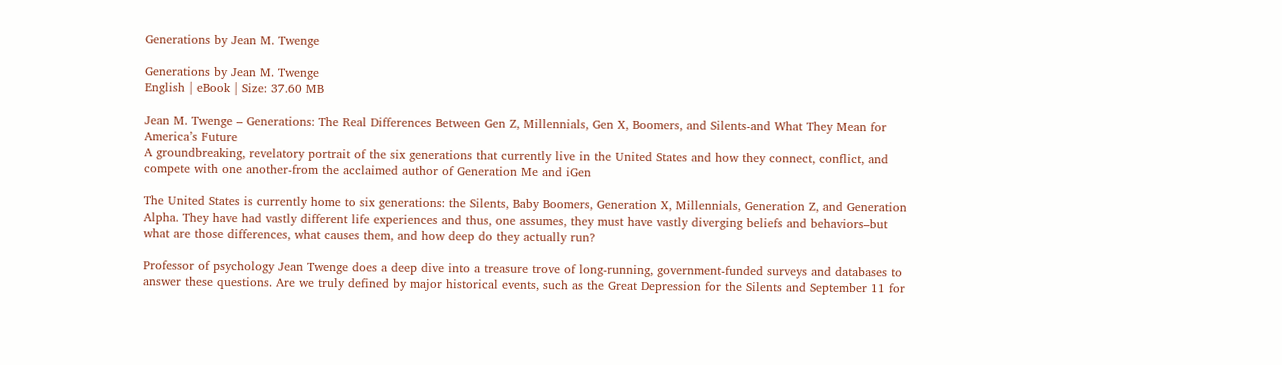Generations by Jean M. Twenge

Generations by Jean M. Twenge
English | eBook | Size: 37.60 MB

Jean M. Twenge – Generations: The Real Differences Between Gen Z, Millennials, Gen X, Boomers, and Silents-and What They Mean for America’s Future
A groundbreaking, revelatory portrait of the six generations that currently live in the United States and how they connect, conflict, and compete with one another-from the acclaimed author of Generation Me and iGen

The United States is currently home to six generations: the Silents, Baby Boomers, Generation X, Millennials, Generation Z, and Generation Alpha. They have had vastly different life experiences and thus, one assumes, they must have vastly diverging beliefs and behaviors–but what are those differences, what causes them, and how deep do they actually run?

Professor of psychology Jean Twenge does a deep dive into a treasure trove of long-running, government-funded surveys and databases to answer these questions. Are we truly defined by major historical events, such as the Great Depression for the Silents and September 11 for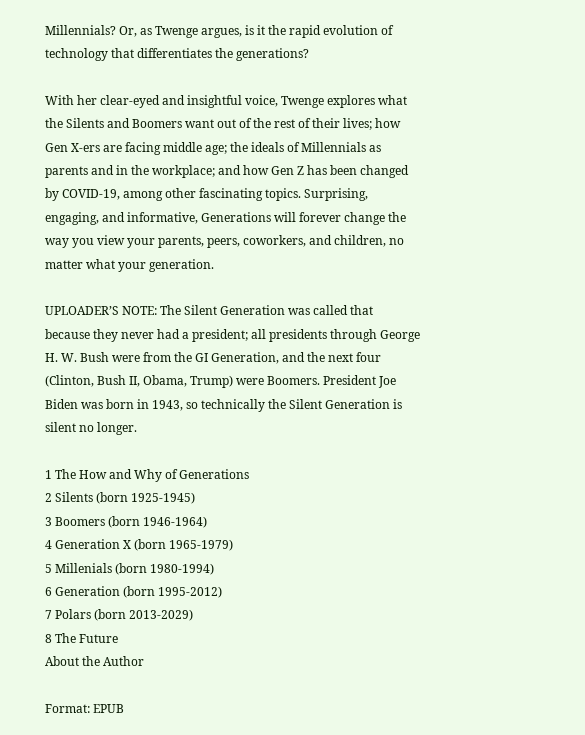Millennials? Or, as Twenge argues, is it the rapid evolution of technology that differentiates the generations?

With her clear-eyed and insightful voice, Twenge explores what the Silents and Boomers want out of the rest of their lives; how Gen X-ers are facing middle age; the ideals of Millennials as parents and in the workplace; and how Gen Z has been changed by COVID-19, among other fascinating topics. Surprising, engaging, and informative, Generations will forever change the way you view your parents, peers, coworkers, and children, no matter what your generation.

UPLOADER’S NOTE: The Silent Generation was called that because they never had a president; all presidents through George H. W. Bush were from the GI Generation, and the next four (Clinton, Bush II, Obama, Trump) were Boomers. President Joe Biden was born in 1943, so technically the Silent Generation is silent no longer.

1 The How and Why of Generations
2 Silents (born 1925-1945)
3 Boomers (born 1946-1964)
4 Generation X (born 1965-1979)
5 Millenials (born 1980-1994)
6 Generation (born 1995-2012)
7 Polars (born 2013-2029)
8 The Future
About the Author

Format: EPUB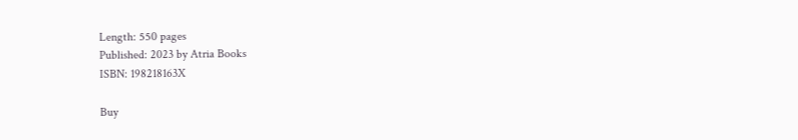Length: 550 pages
Published: 2023 by Atria Books
ISBN: 198218163X

Buy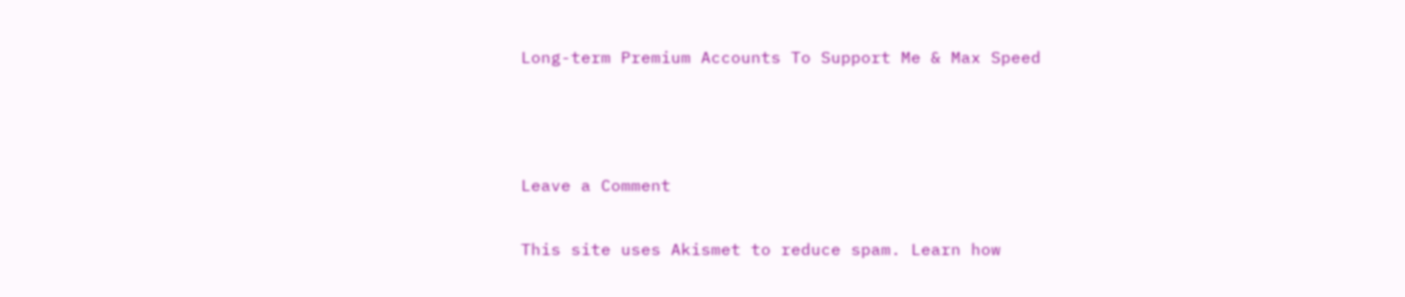Long-term Premium Accounts To Support Me & Max Speed



Leave a Comment

This site uses Akismet to reduce spam. Learn how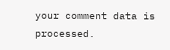your comment data is processed.